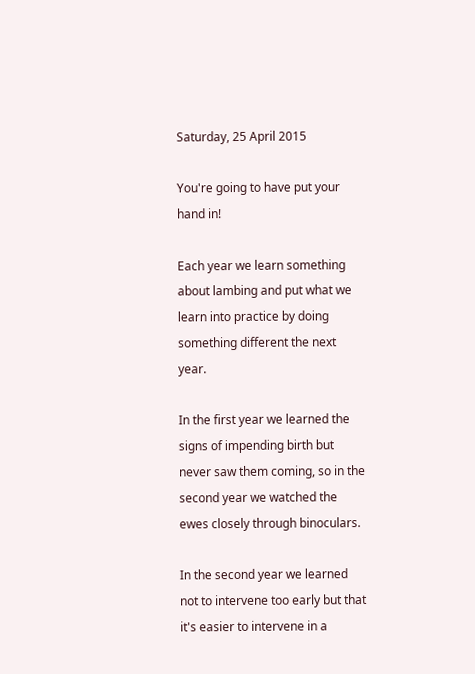Saturday, 25 April 2015

You're going to have put your hand in!

Each year we learn something about lambing and put what we learn into practice by doing something different the next year.

In the first year we learned the signs of impending birth but never saw them coming, so in the second year we watched the ewes closely through binoculars.

In the second year we learned not to intervene too early but that it's easier to intervene in a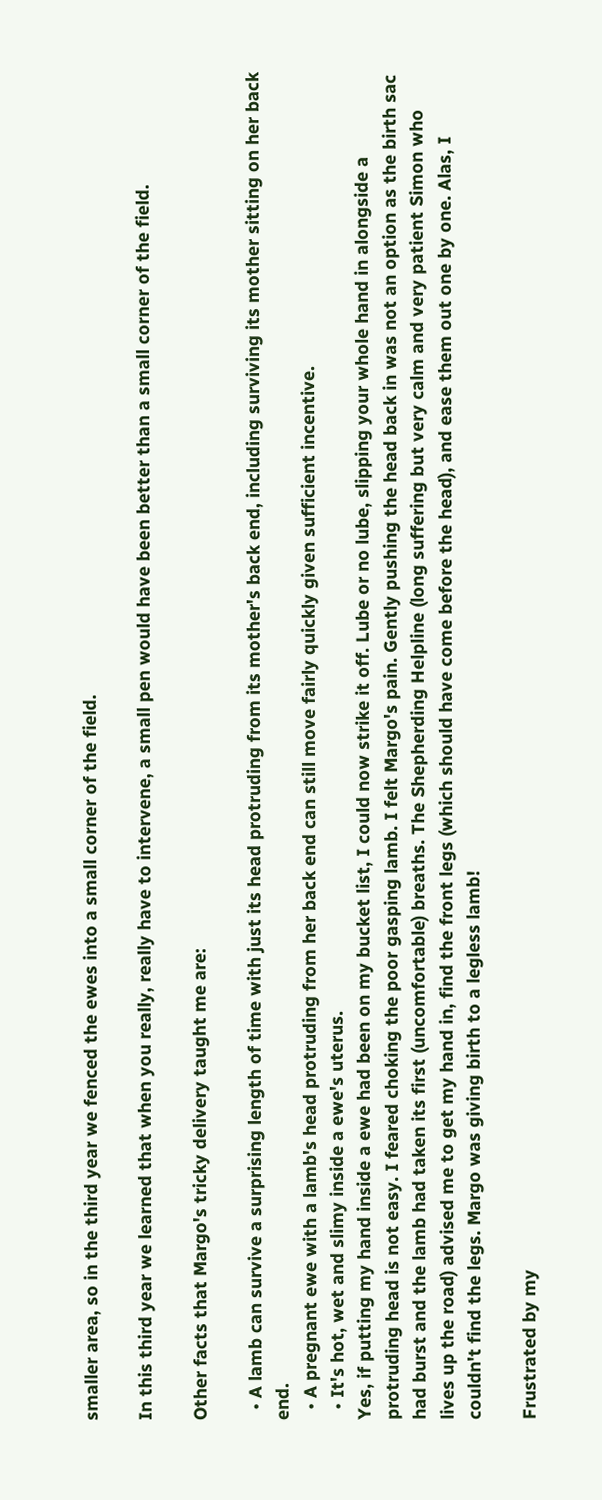smaller area, so in the third year we fenced the ewes into a small corner of the field.

In this third year we learned that when you really, really have to intervene, a small pen would have been better than a small corner of the field.

Other facts that Margo's tricky delivery taught me are:

  • A lamb can survive a surprising length of time with just its head protruding from its mother's back end, including surviving its mother sitting on her back end.
  • A pregnant ewe with a lamb's head protruding from her back end can still move fairly quickly given sufficient incentive.
  • It's hot, wet and slimy inside a ewe's uterus.
Yes, if putting my hand inside a ewe had been on my bucket list, I could now strike it off. Lube or no lube, slipping your whole hand in alongside a protruding head is not easy. I feared choking the poor gasping lamb. I felt Margo's pain. Gently pushing the head back in was not an option as the birth sac had burst and the lamb had taken its first (uncomfortable) breaths. The Shepherding Helpline (long suffering but very calm and very patient Simon who lives up the road) advised me to get my hand in, find the front legs (which should have come before the head), and ease them out one by one. Alas, I couldn't find the legs. Margo was giving birth to a legless lamb!

Frustrated by my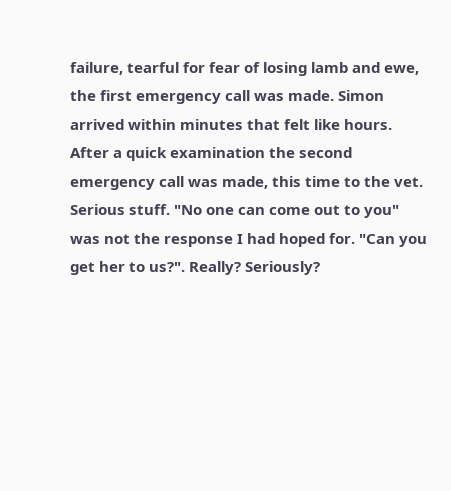failure, tearful for fear of losing lamb and ewe, the first emergency call was made. Simon arrived within minutes that felt like hours. After a quick examination the second emergency call was made, this time to the vet. Serious stuff. "No one can come out to you" was not the response I had hoped for. "Can you get her to us?". Really? Seriously?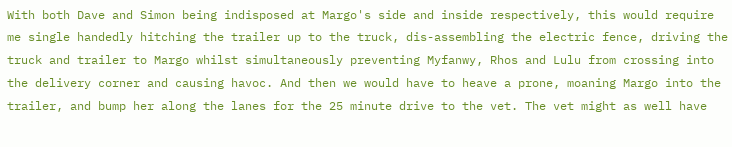With both Dave and Simon being indisposed at Margo's side and inside respectively, this would require me single handedly hitching the trailer up to the truck, dis-assembling the electric fence, driving the truck and trailer to Margo whilst simultaneously preventing Myfanwy, Rhos and Lulu from crossing into the delivery corner and causing havoc. And then we would have to heave a prone, moaning Margo into the trailer, and bump her along the lanes for the 25 minute drive to the vet. The vet might as well have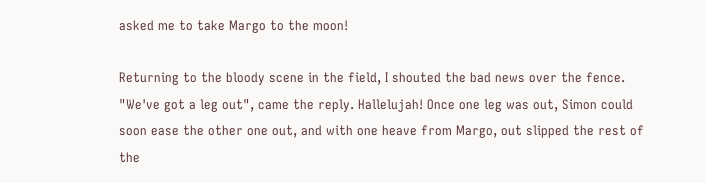asked me to take Margo to the moon!

Returning to the bloody scene in the field, I shouted the bad news over the fence. "We've got a leg out", came the reply. Hallelujah! Once one leg was out, Simon could soon ease the other one out, and with one heave from Margo, out slipped the rest of the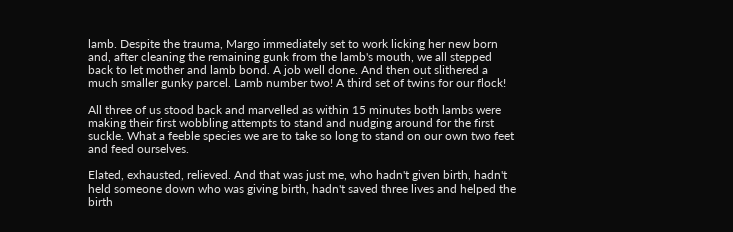lamb. Despite the trauma, Margo immediately set to work licking her new born and, after cleaning the remaining gunk from the lamb's mouth, we all stepped back to let mother and lamb bond. A job well done. And then out slithered a much smaller gunky parcel. Lamb number two! A third set of twins for our flock!

All three of us stood back and marvelled as within 15 minutes both lambs were making their first wobbling attempts to stand and nudging around for the first suckle. What a feeble species we are to take so long to stand on our own two feet and feed ourselves.

Elated, exhausted, relieved. And that was just me, who hadn't given birth, hadn't held someone down who was giving birth, hadn't saved three lives and helped the birth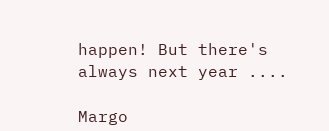happen! But there's always next year ....

Margo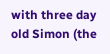with three day old Simon (the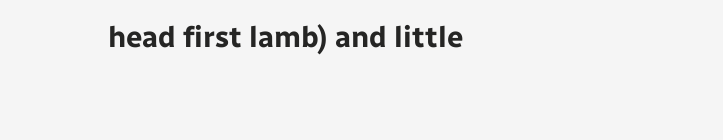head first lamb) and little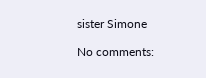sister Simone

No comments: